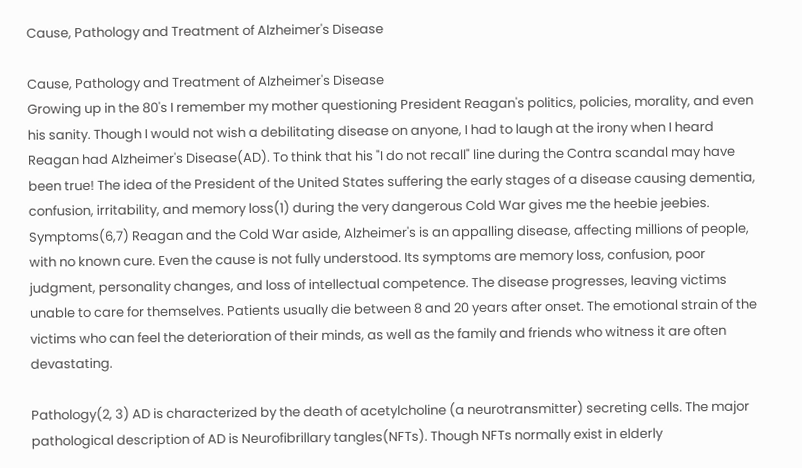Cause, Pathology and Treatment of Alzheimer's Disease

Cause, Pathology and Treatment of Alzheimer's Disease
Growing up in the 80's I remember my mother questioning President Reagan's politics, policies, morality, and even his sanity. Though I would not wish a debilitating disease on anyone, I had to laugh at the irony when I heard Reagan had Alzheimer's Disease(AD). To think that his "I do not recall" line during the Contra scandal may have been true! The idea of the President of the United States suffering the early stages of a disease causing dementia, confusion, irritability, and memory loss(1) during the very dangerous Cold War gives me the heebie jeebies.
Symptoms(6,7) Reagan and the Cold War aside, Alzheimer's is an appalling disease, affecting millions of people, with no known cure. Even the cause is not fully understood. Its symptoms are memory loss, confusion, poor judgment, personality changes, and loss of intellectual competence. The disease progresses, leaving victims unable to care for themselves. Patients usually die between 8 and 20 years after onset. The emotional strain of the victims who can feel the deterioration of their minds, as well as the family and friends who witness it are often devastating.

Pathology(2, 3) AD is characterized by the death of acetylcholine (a neurotransmitter) secreting cells. The major pathological description of AD is Neurofibrillary tangles(NFTs). Though NFTs normally exist in elderly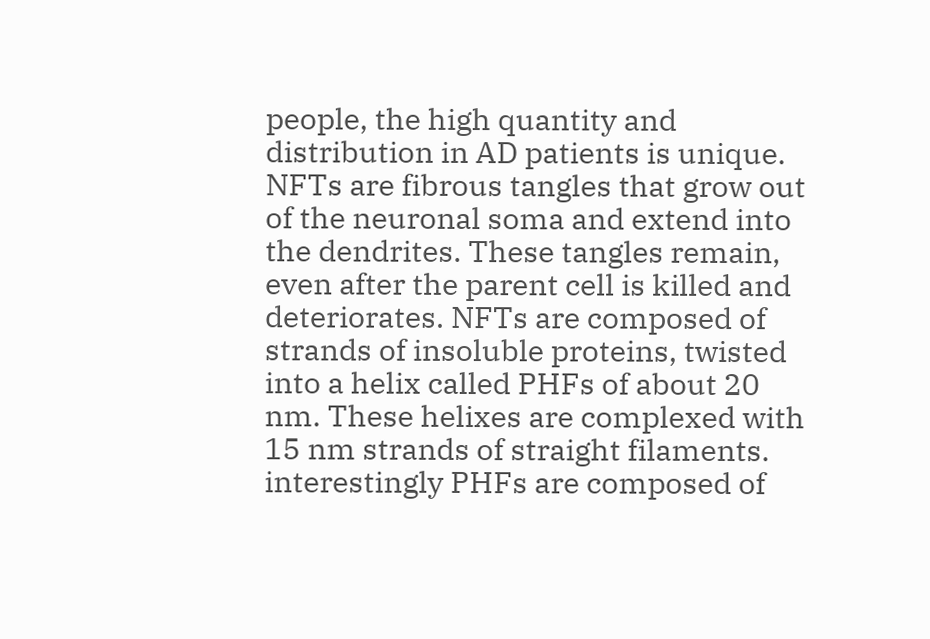people, the high quantity and distribution in AD patients is unique. NFTs are fibrous tangles that grow out of the neuronal soma and extend into the dendrites. These tangles remain, even after the parent cell is killed and deteriorates. NFTs are composed of strands of insoluble proteins, twisted into a helix called PHFs of about 20 nm. These helixes are complexed with 15 nm strands of straight filaments. interestingly PHFs are composed of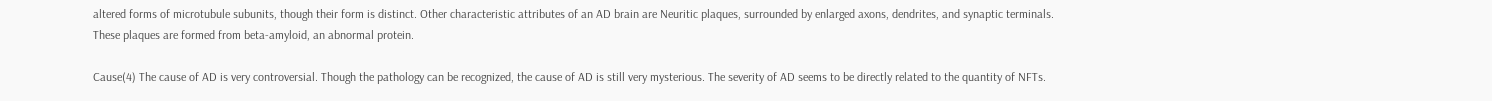altered forms of microtubule subunits, though their form is distinct. Other characteristic attributes of an AD brain are Neuritic plaques, surrounded by enlarged axons, dendrites, and synaptic terminals. These plaques are formed from beta-amyloid, an abnormal protein.

Cause(4) The cause of AD is very controversial. Though the pathology can be recognized, the cause of AD is still very mysterious. The severity of AD seems to be directly related to the quantity of NFTs.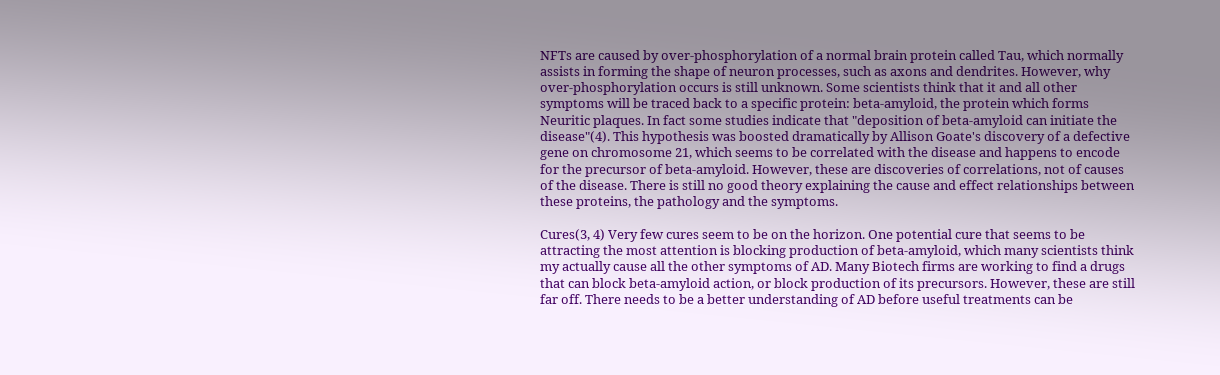NFTs are caused by over-phosphorylation of a normal brain protein called Tau, which normally assists in forming the shape of neuron processes, such as axons and dendrites. However, why over-phosphorylation occurs is still unknown. Some scientists think that it and all other symptoms will be traced back to a specific protein: beta-amyloid, the protein which forms Neuritic plaques. In fact some studies indicate that "deposition of beta-amyloid can initiate the disease"(4). This hypothesis was boosted dramatically by Allison Goate's discovery of a defective gene on chromosome 21, which seems to be correlated with the disease and happens to encode for the precursor of beta-amyloid. However, these are discoveries of correlations, not of causes of the disease. There is still no good theory explaining the cause and effect relationships between these proteins, the pathology and the symptoms.

Cures(3, 4) Very few cures seem to be on the horizon. One potential cure that seems to be attracting the most attention is blocking production of beta-amyloid, which many scientists think my actually cause all the other symptoms of AD. Many Biotech firms are working to find a drugs that can block beta-amyloid action, or block production of its precursors. However, these are still far off. There needs to be a better understanding of AD before useful treatments can be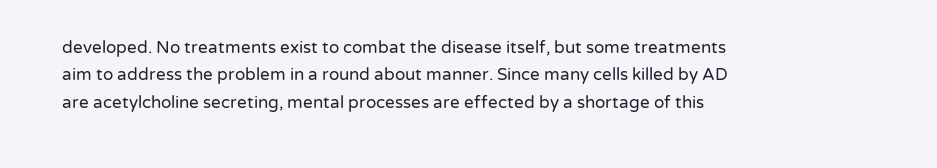developed. No treatments exist to combat the disease itself, but some treatments aim to address the problem in a round about manner. Since many cells killed by AD are acetylcholine secreting, mental processes are effected by a shortage of this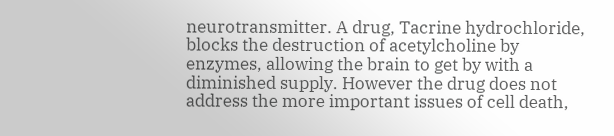neurotransmitter. A drug, Tacrine hydrochloride, blocks the destruction of acetylcholine by enzymes, allowing the brain to get by with a diminished supply. However the drug does not address the more important issues of cell death,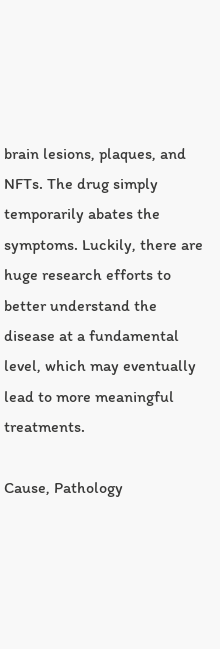brain lesions, plaques, and NFTs. The drug simply temporarily abates the symptoms. Luckily, there are huge research efforts to better understand the disease at a fundamental level, which may eventually lead to more meaningful treatments.

Cause, Pathology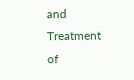and Treatment of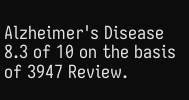Alzheimer's Disease 8.3 of 10 on the basis of 3947 Review.